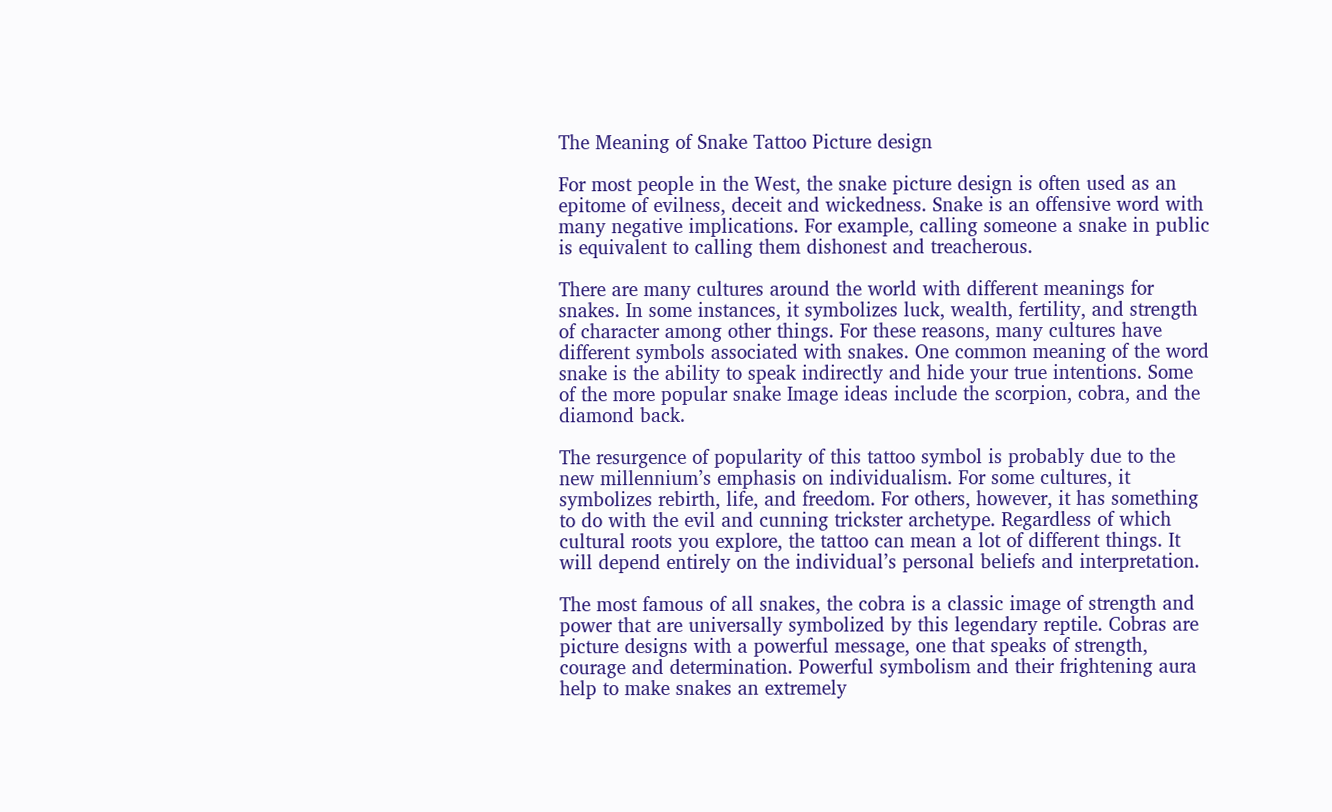The Meaning of Snake Tattoo Picture design

For most people in the West, the snake picture design is often used as an epitome of evilness, deceit and wickedness. Snake is an offensive word with many negative implications. For example, calling someone a snake in public is equivalent to calling them dishonest and treacherous.

There are many cultures around the world with different meanings for snakes. In some instances, it symbolizes luck, wealth, fertility, and strength of character among other things. For these reasons, many cultures have different symbols associated with snakes. One common meaning of the word snake is the ability to speak indirectly and hide your true intentions. Some of the more popular snake Image ideas include the scorpion, cobra, and the diamond back.

The resurgence of popularity of this tattoo symbol is probably due to the new millennium’s emphasis on individualism. For some cultures, it symbolizes rebirth, life, and freedom. For others, however, it has something to do with the evil and cunning trickster archetype. Regardless of which cultural roots you explore, the tattoo can mean a lot of different things. It will depend entirely on the individual’s personal beliefs and interpretation.

The most famous of all snakes, the cobra is a classic image of strength and power that are universally symbolized by this legendary reptile. Cobras are picture designs with a powerful message, one that speaks of strength, courage and determination. Powerful symbolism and their frightening aura help to make snakes an extremely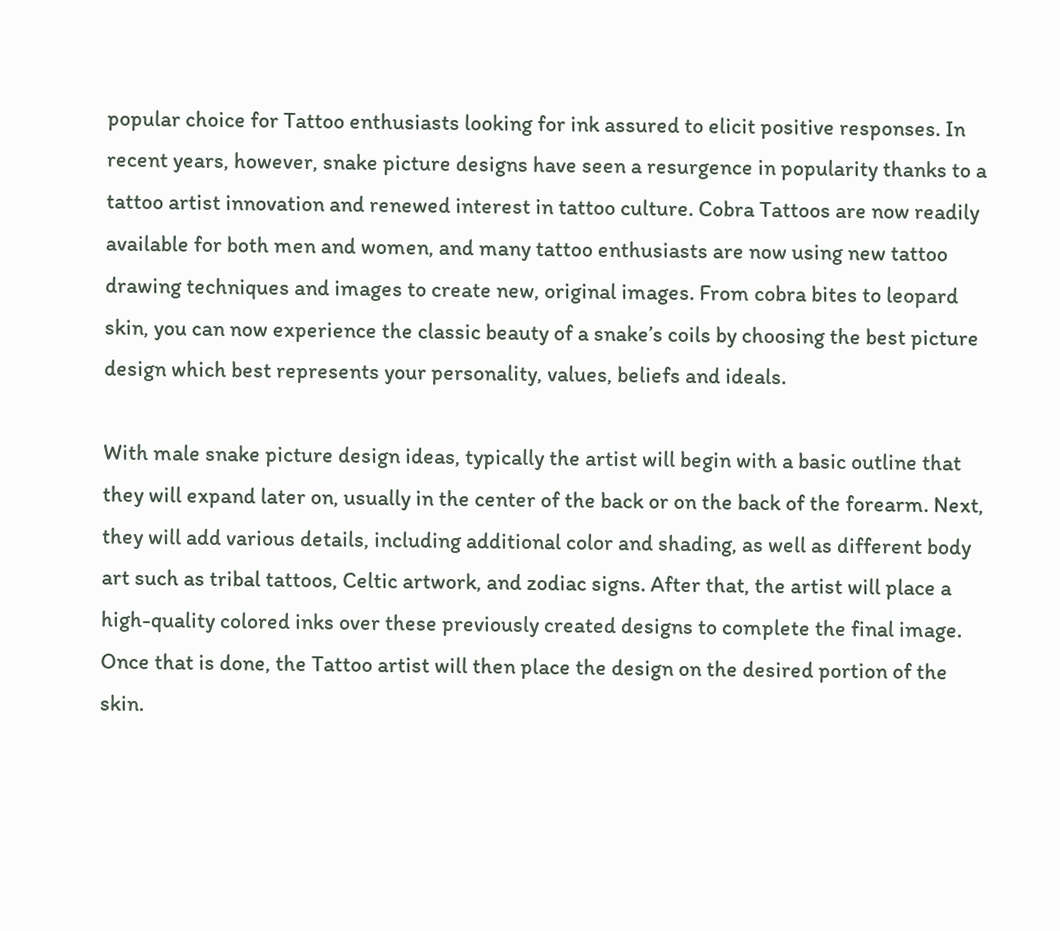popular choice for Tattoo enthusiasts looking for ink assured to elicit positive responses. In recent years, however, snake picture designs have seen a resurgence in popularity thanks to a tattoo artist innovation and renewed interest in tattoo culture. Cobra Tattoos are now readily available for both men and women, and many tattoo enthusiasts are now using new tattoo drawing techniques and images to create new, original images. From cobra bites to leopard skin, you can now experience the classic beauty of a snake’s coils by choosing the best picture design which best represents your personality, values, beliefs and ideals.

With male snake picture design ideas, typically the artist will begin with a basic outline that they will expand later on, usually in the center of the back or on the back of the forearm. Next, they will add various details, including additional color and shading, as well as different body art such as tribal tattoos, Celtic artwork, and zodiac signs. After that, the artist will place a high-quality colored inks over these previously created designs to complete the final image. Once that is done, the Tattoo artist will then place the design on the desired portion of the skin.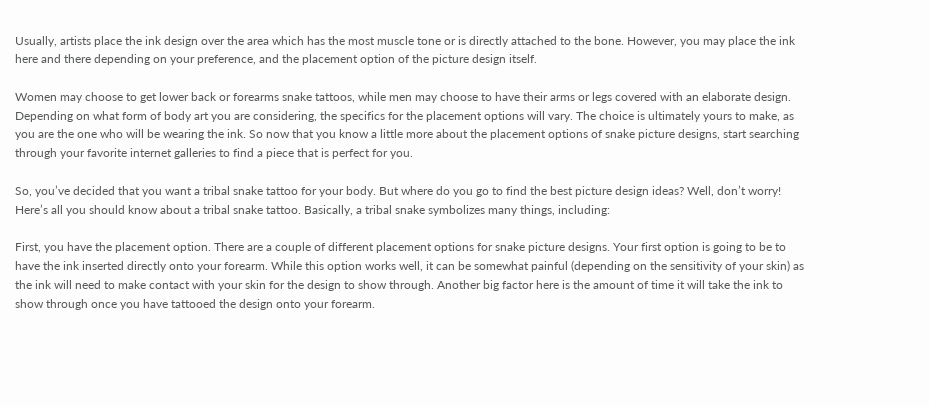Usually, artists place the ink design over the area which has the most muscle tone or is directly attached to the bone. However, you may place the ink here and there depending on your preference, and the placement option of the picture design itself.

Women may choose to get lower back or forearms snake tattoos, while men may choose to have their arms or legs covered with an elaborate design. Depending on what form of body art you are considering, the specifics for the placement options will vary. The choice is ultimately yours to make, as you are the one who will be wearing the ink. So now that you know a little more about the placement options of snake picture designs, start searching through your favorite internet galleries to find a piece that is perfect for you.

So, you’ve decided that you want a tribal snake tattoo for your body. But where do you go to find the best picture design ideas? Well, don’t worry! Here’s all you should know about a tribal snake tattoo. Basically, a tribal snake symbolizes many things, including:

First, you have the placement option. There are a couple of different placement options for snake picture designs. Your first option is going to be to have the ink inserted directly onto your forearm. While this option works well, it can be somewhat painful (depending on the sensitivity of your skin) as the ink will need to make contact with your skin for the design to show through. Another big factor here is the amount of time it will take the ink to show through once you have tattooed the design onto your forearm.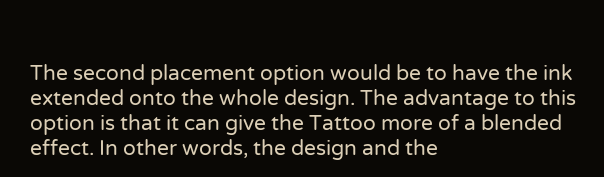The second placement option would be to have the ink extended onto the whole design. The advantage to this option is that it can give the Tattoo more of a blended effect. In other words, the design and the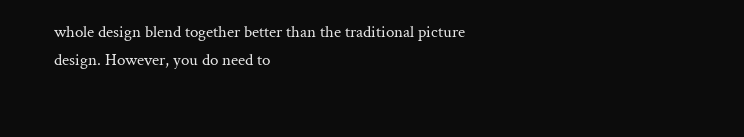whole design blend together better than the traditional picture design. However, you do need to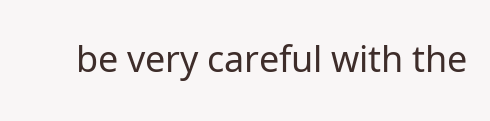be very careful with the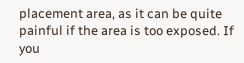placement area, as it can be quite painful if the area is too exposed. If you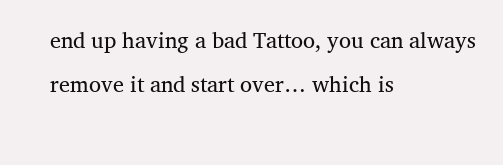end up having a bad Tattoo, you can always remove it and start over… which is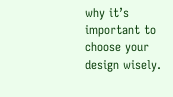why it’s important to choose your design wisely.